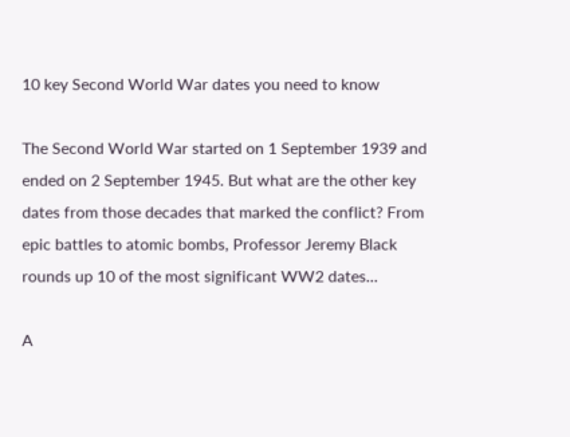10 key Second World War dates you need to know

The Second World War started on 1 September 1939 and ended on 2 September 1945. But what are the other key dates from those decades that marked the conflict? From epic battles to atomic bombs, Professor Jeremy Black rounds up 10 of the most significant WW2 dates...

A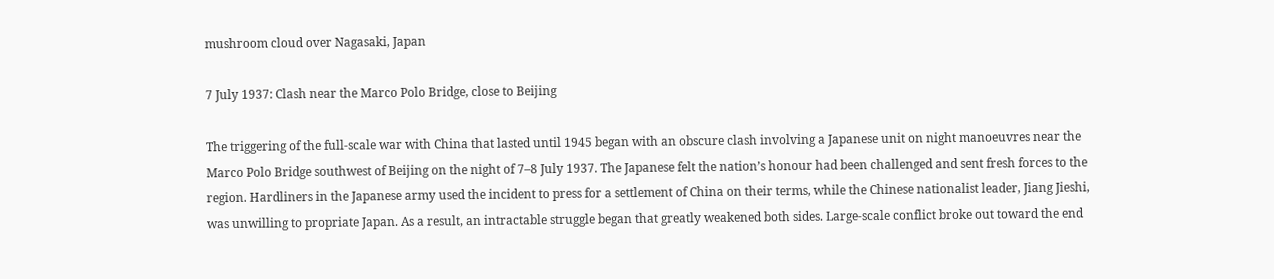mushroom cloud over Nagasaki, Japan

7 July 1937: Clash near the Marco Polo Bridge, close to Beijing

The triggering of the full-scale war with China that lasted until 1945 began with an obscure clash involving a Japanese unit on night manoeuvres near the Marco Polo Bridge southwest of Beijing on the night of 7–8 July 1937. The Japanese felt the nation’s honour had been challenged and sent fresh forces to the region. Hardliners in the Japanese army used the incident to press for a settlement of China on their terms, while the Chinese nationalist leader, Jiang Jieshi, was unwilling to propriate Japan. As a result, an intractable struggle began that greatly weakened both sides. Large-scale conflict broke out toward the end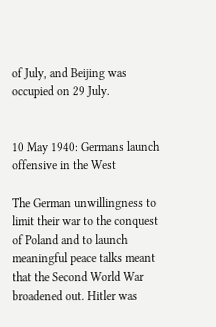of July, and Beijing was occupied on 29 July.


10 May 1940: Germans launch offensive in the West

The German unwillingness to limit their war to the conquest of Poland and to launch meaningful peace talks meant that the Second World War broadened out. Hitler was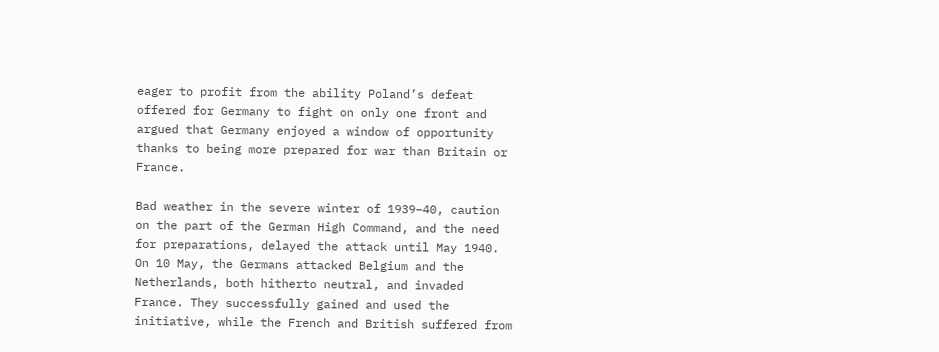eager to profit from the ability Poland’s defeat offered for Germany to fight on only one front and argued that Germany enjoyed a window of opportunity thanks to being more prepared for war than Britain or France.

Bad weather in the severe winter of 1939–40, caution on the part of the German High Command, and the need for preparations, delayed the attack until May 1940. On 10 May, the Germans attacked Belgium and the Netherlands, both hitherto neutral, and invaded France. They successfully gained and used the initiative, while the French and British suffered from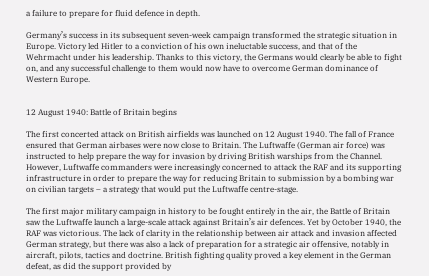a failure to prepare for fluid defence in depth.

Germany’s success in its subsequent seven-week campaign transformed the strategic situation in Europe. Victory led Hitler to a conviction of his own ineluctable success, and that of the Wehrmacht under his leadership. Thanks to this victory, the Germans would clearly be able to fight on, and any successful challenge to them would now have to overcome German dominance of Western Europe.


12 August 1940: Battle of Britain begins

The first concerted attack on British airfields was launched on 12 August 1940. The fall of France ensured that German airbases were now close to Britain. The Luftwaffe (German air force) was instructed to help prepare the way for invasion by driving British warships from the Channel. However, Luftwaffe commanders were increasingly concerned to attack the RAF and its supporting infrastructure in order to prepare the way for reducing Britain to submission by a bombing war on civilian targets – a strategy that would put the Luftwaffe centre-stage.

The first major military campaign in history to be fought entirely in the air, the Battle of Britain saw the Luftwaffe launch a large-scale attack against Britain’s air defences. Yet by October 1940, the RAF was victorious. The lack of clarity in the relationship between air attack and invasion affected German strategy, but there was also a lack of preparation for a strategic air offensive, notably in aircraft, pilots, tactics and doctrine. British fighting quality proved a key element in the German defeat, as did the support provided by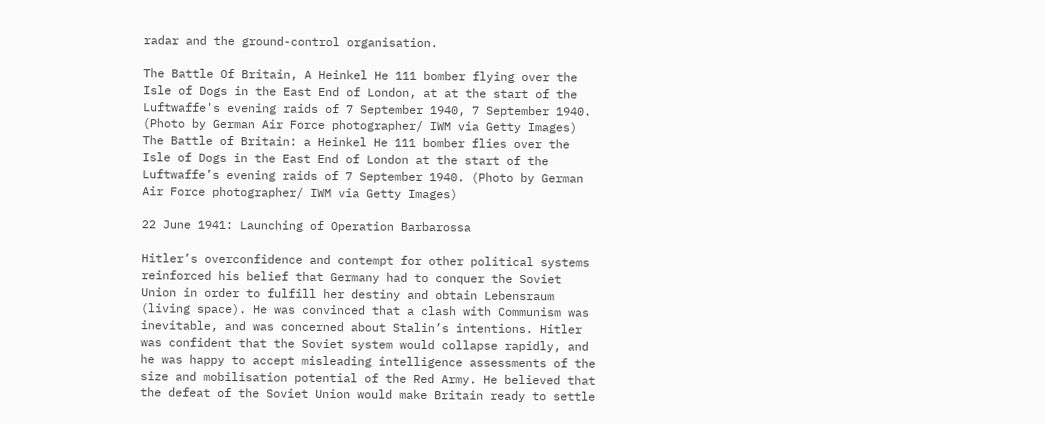radar and the ground-control organisation.

The Battle Of Britain, A Heinkel He 111 bomber flying over the Isle of Dogs in the East End of London, at at the start of the Luftwaffe's evening raids of 7 September 1940, 7 September 1940. (Photo by German Air Force photographer/ IWM via Getty Images)
The Battle of Britain: a Heinkel He 111 bomber flies over the Isle of Dogs in the East End of London at the start of the Luftwaffe’s evening raids of 7 September 1940. (Photo by German Air Force photographer/ IWM via Getty Images)

22 June 1941: Launching of Operation Barbarossa

Hitler’s overconfidence and contempt for other political systems reinforced his belief that Germany had to conquer the Soviet Union in order to fulfill her destiny and obtain Lebensraum (living space). He was convinced that a clash with Communism was inevitable, and was concerned about Stalin’s intentions. Hitler was confident that the Soviet system would collapse rapidly, and he was happy to accept misleading intelligence assessments of the size and mobilisation potential of the Red Army. He believed that the defeat of the Soviet Union would make Britain ready to settle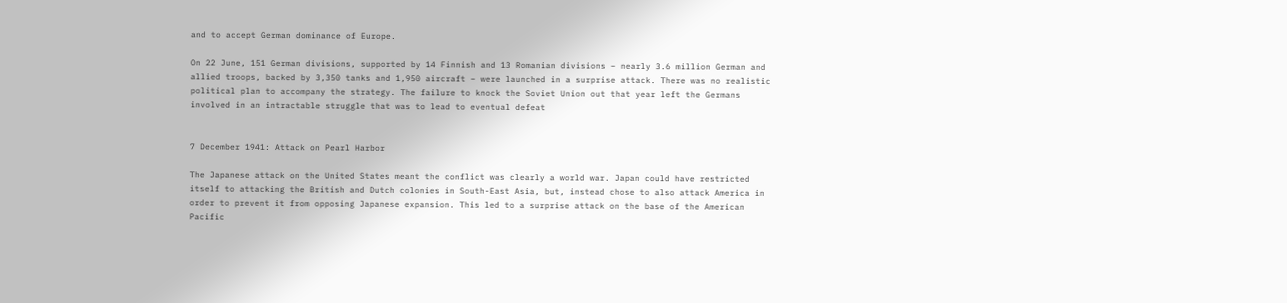and to accept German dominance of Europe.

On 22 June, 151 German divisions, supported by 14 Finnish and 13 Romanian divisions – nearly 3.6 million German and allied troops, backed by 3,350 tanks and 1,950 aircraft – were launched in a surprise attack. There was no realistic political plan to accompany the strategy. The failure to knock the Soviet Union out that year left the Germans involved in an intractable struggle that was to lead to eventual defeat


7 December 1941: Attack on Pearl Harbor

The Japanese attack on the United States meant the conflict was clearly a world war. Japan could have restricted itself to attacking the British and Dutch colonies in South-East Asia, but, instead chose to also attack America in order to prevent it from opposing Japanese expansion. This led to a surprise attack on the base of the American Pacific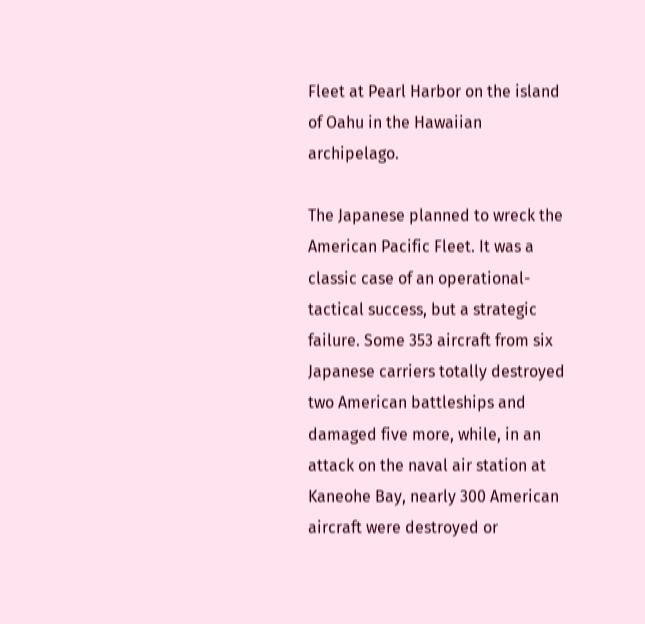Fleet at Pearl Harbor on the island of Oahu in the Hawaiian archipelago.

The Japanese planned to wreck the American Pacific Fleet. It was a classic case of an operational-tactical success, but a strategic failure. Some 353 aircraft from six Japanese carriers totally destroyed two American battleships and damaged five more, while, in an attack on the naval air station at Kaneohe Bay, nearly 300 American aircraft were destroyed or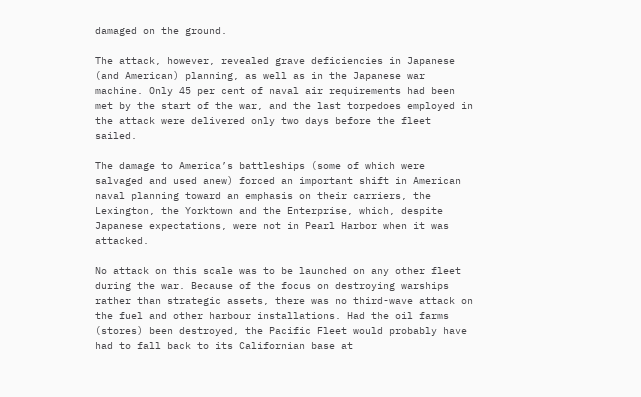damaged on the ground.

The attack, however, revealed grave deficiencies in Japanese (and American) planning, as well as in the Japanese war machine. Only 45 per cent of naval air requirements had been met by the start of the war, and the last torpedoes employed in the attack were delivered only two days before the fleet sailed.

The damage to America’s battleships (some of which were salvaged and used anew) forced an important shift in American naval planning toward an emphasis on their carriers, the Lexington, the Yorktown and the Enterprise, which, despite Japanese expectations, were not in Pearl Harbor when it was attacked.

No attack on this scale was to be launched on any other fleet during the war. Because of the focus on destroying warships rather than strategic assets, there was no third-wave attack on the fuel and other harbour installations. Had the oil farms (stores) been destroyed, the Pacific Fleet would probably have had to fall back to its Californian base at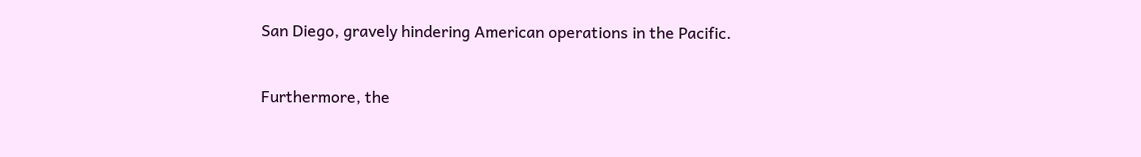San Diego, gravely hindering American operations in the Pacific.

Furthermore, the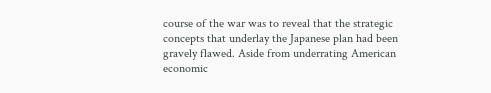course of the war was to reveal that the strategic concepts that underlay the Japanese plan had been gravely flawed. Aside from underrating American economic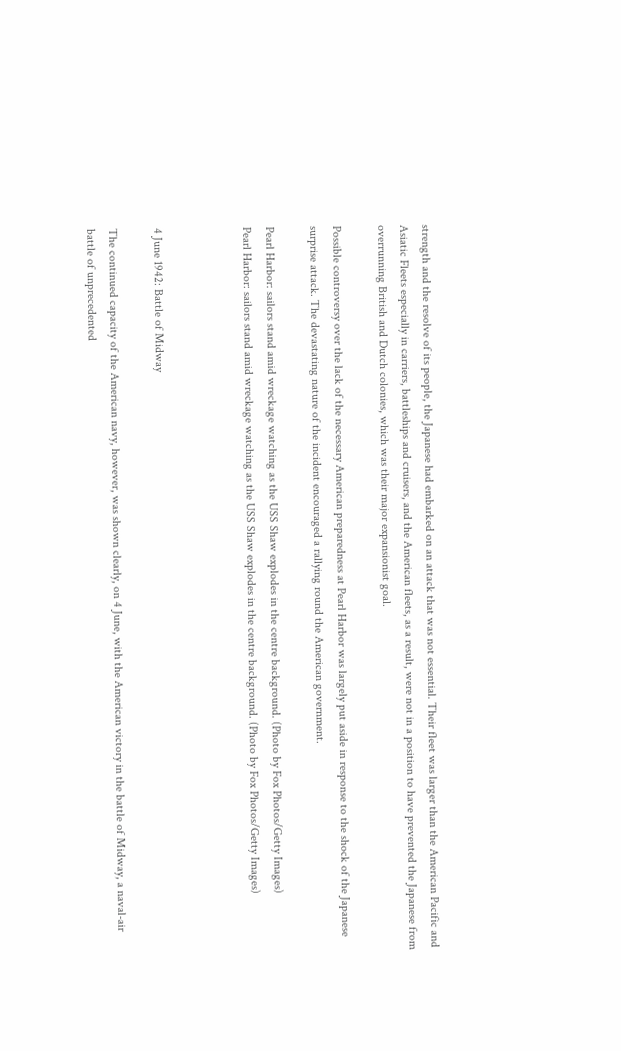strength and the resolve of its people, the Japanese had embarked on an attack that was not essential. Their fleet was larger than the American Pacific and Asiatic Fleets especially in carriers, battleships and cruisers, and the American fleets, as a result, were not in a position to have prevented the Japanese from overrunning British and Dutch colonies, which was their major expansionist goal.

Possible controversy over the lack of the necessary American preparedness at Pearl Harbor was largely put aside in response to the shock of the Japanese surprise attack. The devastating nature of the incident encouraged a rallying round the American government.

Pearl Harbor: sailors stand amid wreckage watching as the USS Shaw explodes in the centre background. (Photo by Fox Photos/Getty Images)
Pearl Harbor: sailors stand amid wreckage watching as the USS Shaw explodes in the centre background. (Photo by Fox Photos/Getty Images)



4 June 1942: Battle of Midway

The continued capacity of the American navy, however, was shown clearly, on 4 June, with the American victory in the battle of Midway, a naval-air battle of unprecedented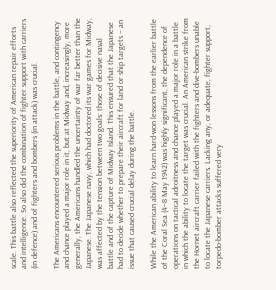scale. This battle also reflected the superiority of American repair efforts and intelligence. So also did the combination of fighter support with carriers (in defence) and of fighters and bombers (in attack) was crucial.

The Americans encountered serious problems in the battle, and contingency and chance played a major role in it, but at Midway and, increasingly, more generally, the Americans handled the uncertainty of war far better than the Japanese. The Japanese navy, which had doctored its war games for Midway, was affected by the tension between two goals: those of decisive naval battle and of the capture of Midway Island. This ensured that the Japanese had to decide whether to prepare their aircraft for land or ship targets – an issue that caused crucial delay during the battle.

While the American ability to learn hard-won lessons from the earlier battle of the Coral Sea (4–8 May 1942) was highly significant, the dependence of operations on tactical adroitness and chance played a major role in a battle in which the ability to locate the target was crucial. An American strike from the Hornet aircraft carrier failed with the fighters and dive-bombers unable to locate the Japanese carriers. Lacking any, or adequate, fighter support, torpedo-bomber attacks suffered very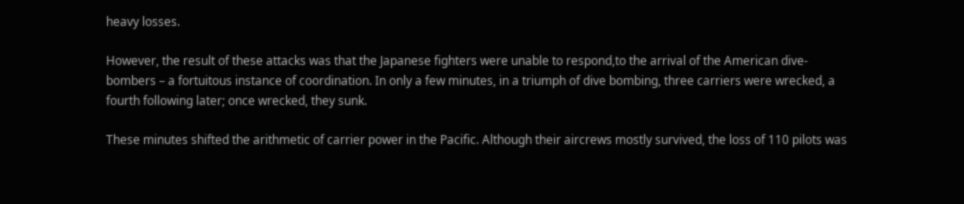heavy losses.

However, the result of these attacks was that the Japanese fighters were unable to respond,to the arrival of the American dive-bombers – a fortuitous instance of coordination. In only a few minutes, in a triumph of dive bombing, three carriers were wrecked, a fourth following later; once wrecked, they sunk.

These minutes shifted the arithmetic of carrier power in the Pacific. Although their aircrews mostly survived, the loss of 110 pilots was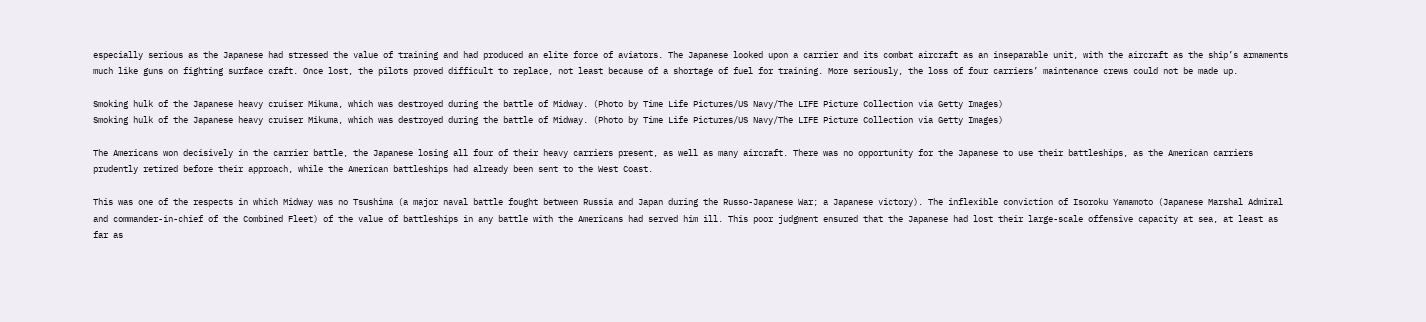especially serious as the Japanese had stressed the value of training and had produced an elite force of aviators. The Japanese looked upon a carrier and its combat aircraft as an inseparable unit, with the aircraft as the ship’s armaments much like guns on fighting surface craft. Once lost, the pilots proved difficult to replace, not least because of a shortage of fuel for training. More seriously, the loss of four carriers’ maintenance crews could not be made up.

Smoking hulk of the Japanese heavy cruiser Mikuma, which was destroyed during the battle of Midway. (Photo by Time Life Pictures/US Navy/The LIFE Picture Collection via Getty Images)
Smoking hulk of the Japanese heavy cruiser Mikuma, which was destroyed during the battle of Midway. (Photo by Time Life Pictures/US Navy/The LIFE Picture Collection via Getty Images)

The Americans won decisively in the carrier battle, the Japanese losing all four of their heavy carriers present, as well as many aircraft. There was no opportunity for the Japanese to use their battleships, as the American carriers prudently retired before their approach, while the American battleships had already been sent to the West Coast.

This was one of the respects in which Midway was no Tsushima (a major naval battle fought between Russia and Japan during the Russo-Japanese War; a Japanese victory). The inflexible conviction of Isoroku Yamamoto (Japanese Marshal Admiral and commander-in-chief of the Combined Fleet) of the value of battleships in any battle with the Americans had served him ill. This poor judgment ensured that the Japanese had lost their large-scale offensive capacity at sea, at least as far as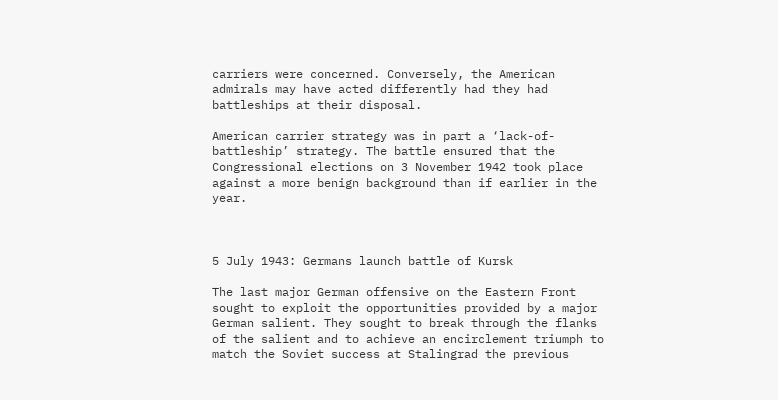carriers were concerned. Conversely, the American admirals may have acted differently had they had battleships at their disposal.

American carrier strategy was in part a ‘lack-of-battleship’ strategy. The battle ensured that the Congressional elections on 3 November 1942 took place against a more benign background than if earlier in the year.



5 July 1943: Germans launch battle of Kursk

The last major German offensive on the Eastern Front sought to exploit the opportunities provided by a major German salient. They sought to break through the flanks of the salient and to achieve an encirclement triumph to match the Soviet success at Stalingrad the previous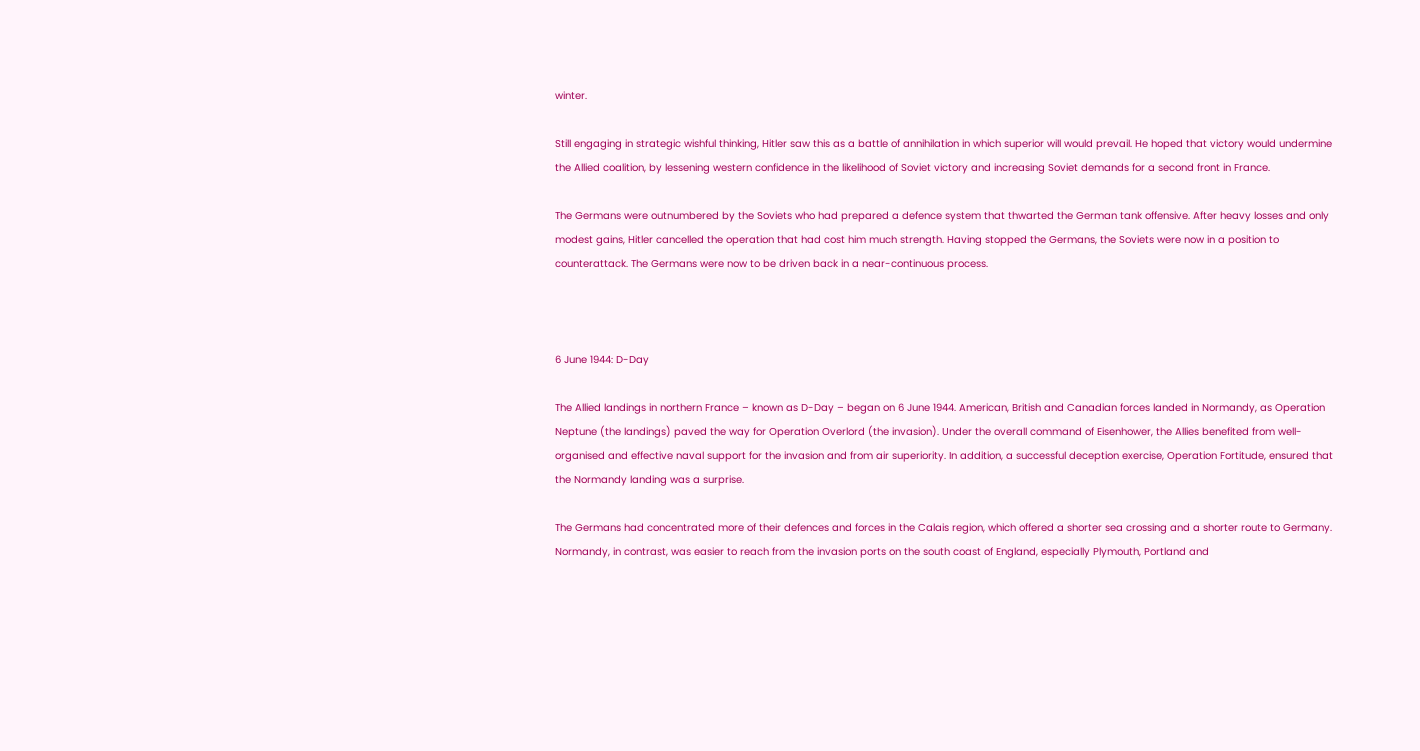winter.

Still engaging in strategic wishful thinking, Hitler saw this as a battle of annihilation in which superior will would prevail. He hoped that victory would undermine the Allied coalition, by lessening western confidence in the likelihood of Soviet victory and increasing Soviet demands for a second front in France.

The Germans were outnumbered by the Soviets who had prepared a defence system that thwarted the German tank offensive. After heavy losses and only modest gains, Hitler cancelled the operation that had cost him much strength. Having stopped the Germans, the Soviets were now in a position to counterattack. The Germans were now to be driven back in a near-continuous process.



6 June 1944: D-Day

The Allied landings in northern France – known as D-Day – began on 6 June 1944. American, British and Canadian forces landed in Normandy, as Operation Neptune (the landings) paved the way for Operation Overlord (the invasion). Under the overall command of Eisenhower, the Allies benefited from well-organised and effective naval support for the invasion and from air superiority. In addition, a successful deception exercise, Operation Fortitude, ensured that the Normandy landing was a surprise.

The Germans had concentrated more of their defences and forces in the Calais region, which offered a shorter sea crossing and a shorter route to Germany. Normandy, in contrast, was easier to reach from the invasion ports on the south coast of England, especially Plymouth, Portland and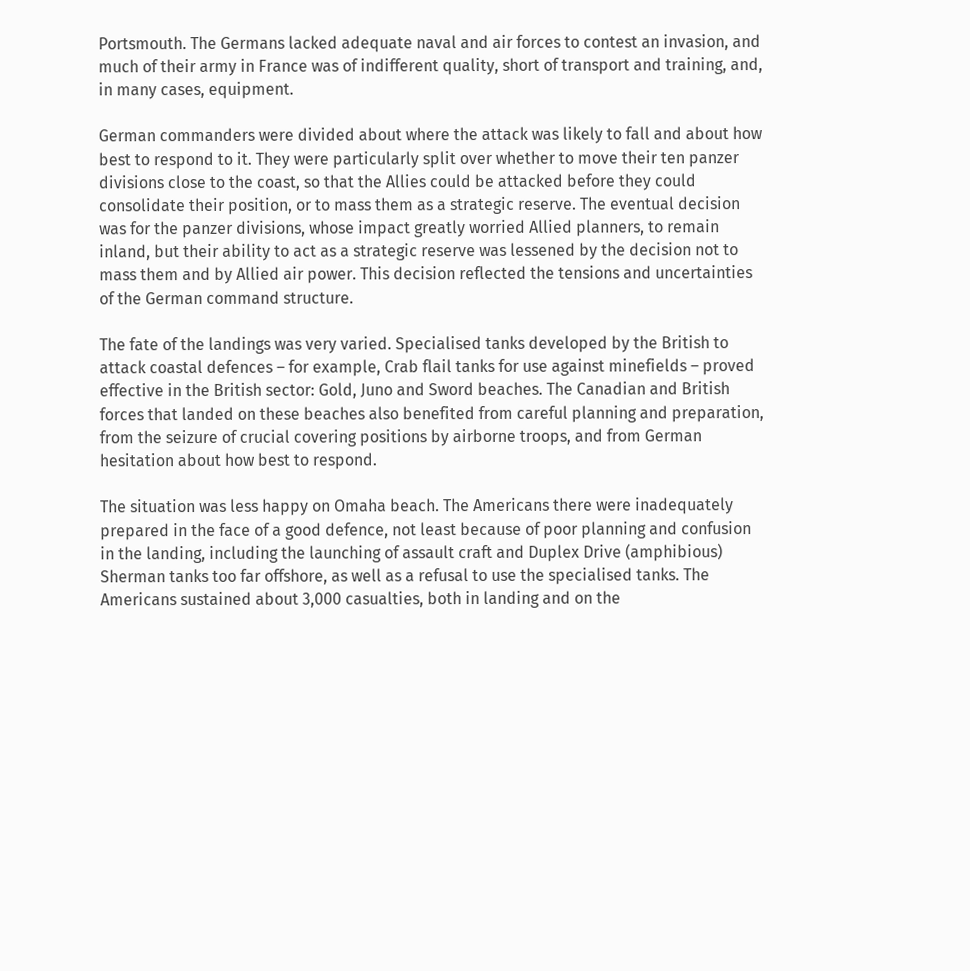Portsmouth. The Germans lacked adequate naval and air forces to contest an invasion, and much of their army in France was of indifferent quality, short of transport and training, and, in many cases, equipment.

German commanders were divided about where the attack was likely to fall and about how best to respond to it. They were particularly split over whether to move their ten panzer divisions close to the coast, so that the Allies could be attacked before they could consolidate their position, or to mass them as a strategic reserve. The eventual decision was for the panzer divisions, whose impact greatly worried Allied planners, to remain inland, but their ability to act as a strategic reserve was lessened by the decision not to mass them and by Allied air power. This decision reflected the tensions and uncertainties of the German command structure.

The fate of the landings was very varied. Specialised tanks developed by the British to attack coastal defences – for example, Crab flail tanks for use against minefields – proved effective in the British sector: Gold, Juno and Sword beaches. The Canadian and British forces that landed on these beaches also benefited from careful planning and preparation, from the seizure of crucial covering positions by airborne troops, and from German hesitation about how best to respond.

The situation was less happy on Omaha beach. The Americans there were inadequately prepared in the face of a good defence, not least because of poor planning and confusion in the landing, including the launching of assault craft and Duplex Drive (amphibious) Sherman tanks too far offshore, as well as a refusal to use the specialised tanks. The Americans sustained about 3,000 casualties, both in landing and on the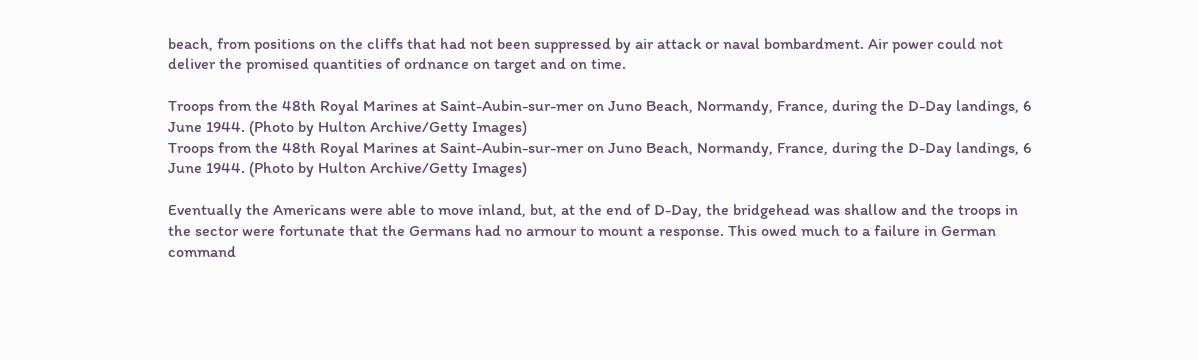beach, from positions on the cliffs that had not been suppressed by air attack or naval bombardment. Air power could not deliver the promised quantities of ordnance on target and on time.

Troops from the 48th Royal Marines at Saint-Aubin-sur-mer on Juno Beach, Normandy, France, during the D-Day landings, 6 June 1944. (Photo by Hulton Archive/Getty Images)
Troops from the 48th Royal Marines at Saint-Aubin-sur-mer on Juno Beach, Normandy, France, during the D-Day landings, 6 June 1944. (Photo by Hulton Archive/Getty Images)

Eventually the Americans were able to move inland, but, at the end of D-Day, the bridgehead was shallow and the troops in the sector were fortunate that the Germans had no armour to mount a response. This owed much to a failure in German command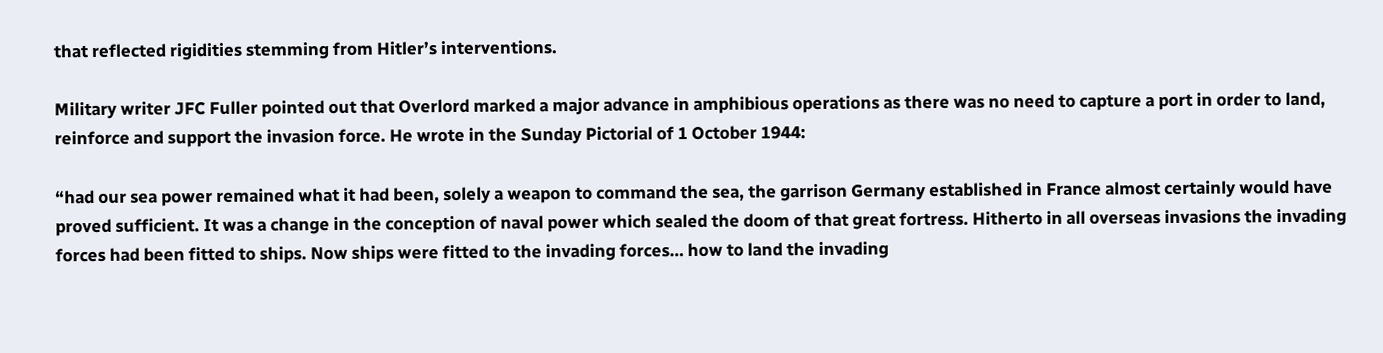that reflected rigidities stemming from Hitler’s interventions.

Military writer JFC Fuller pointed out that Overlord marked a major advance in amphibious operations as there was no need to capture a port in order to land, reinforce and support the invasion force. He wrote in the Sunday Pictorial of 1 October 1944:

“had our sea power remained what it had been, solely a weapon to command the sea, the garrison Germany established in France almost certainly would have proved sufficient. It was a change in the conception of naval power which sealed the doom of that great fortress. Hitherto in all overseas invasions the invading forces had been fitted to ships. Now ships were fitted to the invading forces… how to land the invading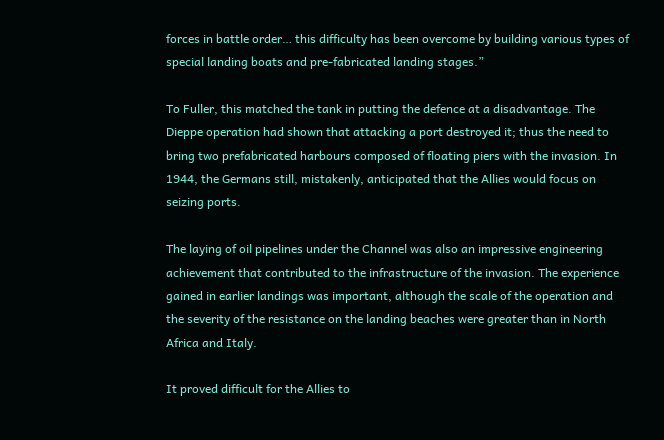forces in battle order… this difficulty has been overcome by building various types of special landing boats and pre-fabricated landing stages.”

To Fuller, this matched the tank in putting the defence at a disadvantage. The Dieppe operation had shown that attacking a port destroyed it; thus the need to bring two prefabricated harbours composed of floating piers with the invasion. In 1944, the Germans still, mistakenly, anticipated that the Allies would focus on seizing ports.

The laying of oil pipelines under the Channel was also an impressive engineering achievement that contributed to the infrastructure of the invasion. The experience gained in earlier landings was important, although the scale of the operation and the severity of the resistance on the landing beaches were greater than in North Africa and Italy.

It proved difficult for the Allies to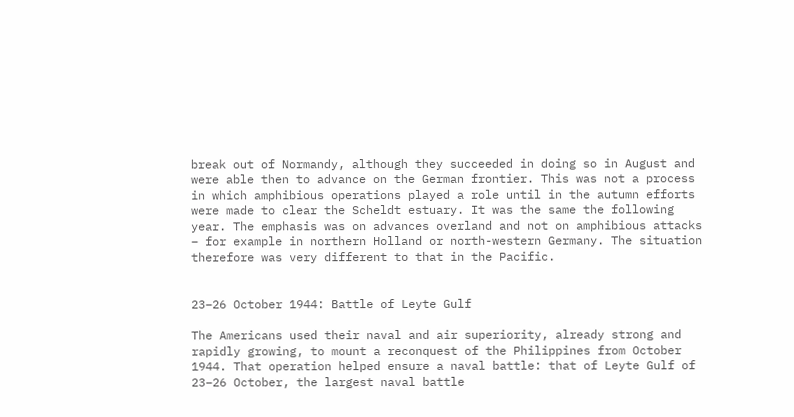break out of Normandy, although they succeeded in doing so in August and were able then to advance on the German frontier. This was not a process in which amphibious operations played a role until in the autumn efforts were made to clear the Scheldt estuary. It was the same the following year. The emphasis was on advances overland and not on amphibious attacks – for example in northern Holland or north-western Germany. The situation therefore was very different to that in the Pacific.


23–26 October 1944: Battle of Leyte Gulf

The Americans used their naval and air superiority, already strong and rapidly growing, to mount a reconquest of the Philippines from October 1944. That operation helped ensure a naval battle: that of Leyte Gulf of 23–26 October, the largest naval battle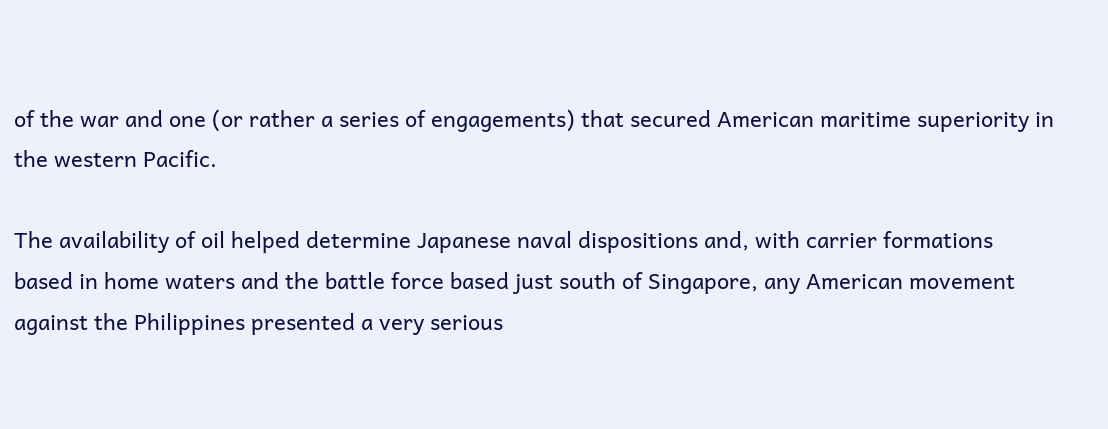of the war and one (or rather a series of engagements) that secured American maritime superiority in the western Pacific.

The availability of oil helped determine Japanese naval dispositions and, with carrier formations based in home waters and the battle force based just south of Singapore, any American movement against the Philippines presented a very serious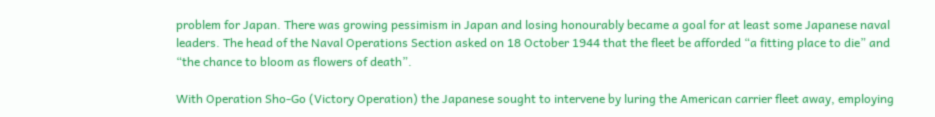problem for Japan. There was growing pessimism in Japan and losing honourably became a goal for at least some Japanese naval leaders. The head of the Naval Operations Section asked on 18 October 1944 that the fleet be afforded “a fitting place to die” and “the chance to bloom as flowers of death”.

With Operation Sho-Go (Victory Operation) the Japanese sought to intervene by luring the American carrier fleet away, employing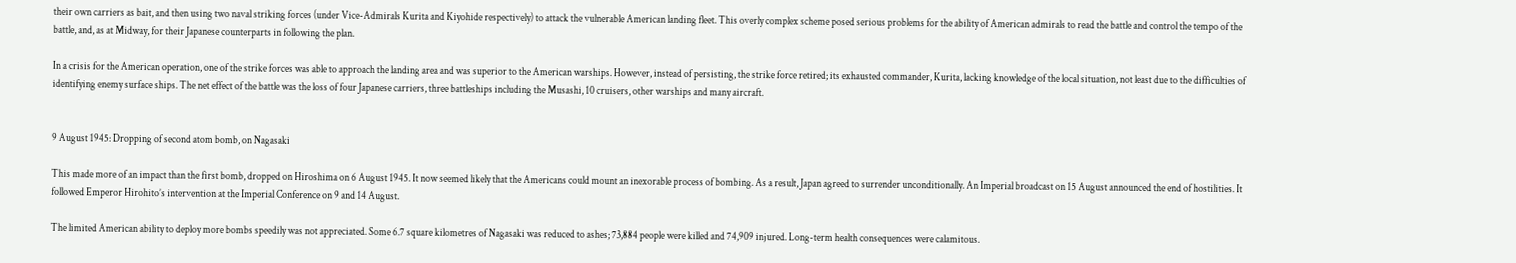their own carriers as bait, and then using two naval striking forces (under Vice-Admirals Kurita and Kiyohide respectively) to attack the vulnerable American landing fleet. This overly complex scheme posed serious problems for the ability of American admirals to read the battle and control the tempo of the battle, and, as at Midway, for their Japanese counterparts in following the plan.

In a crisis for the American operation, one of the strike forces was able to approach the landing area and was superior to the American warships. However, instead of persisting, the strike force retired; its exhausted commander, Kurita, lacking knowledge of the local situation, not least due to the difficulties of identifying enemy surface ships. The net effect of the battle was the loss of four Japanese carriers, three battleships including the Musashi, 10 cruisers, other warships and many aircraft.


9 August 1945: Dropping of second atom bomb, on Nagasaki

This made more of an impact than the first bomb, dropped on Hiroshima on 6 August 1945. It now seemed likely that the Americans could mount an inexorable process of bombing. As a result, Japan agreed to surrender unconditionally. An Imperial broadcast on 15 August announced the end of hostilities. It followed Emperor Hirohito’s intervention at the Imperial Conference on 9 and 14 August.

The limited American ability to deploy more bombs speedily was not appreciated. Some 6.7 square kilometres of Nagasaki was reduced to ashes; 73,884 people were killed and 74,909 injured. Long-term health consequences were calamitous.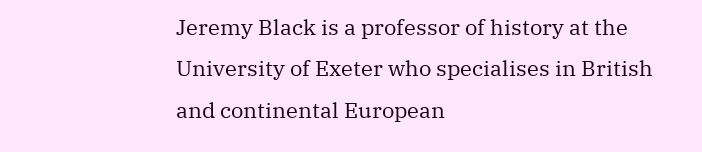Jeremy Black is a professor of history at the University of Exeter who specialises in British and continental European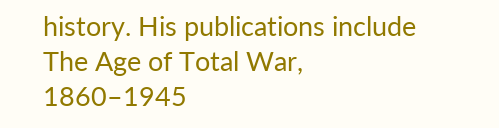history. His publications include The Age of Total War, 1860–1945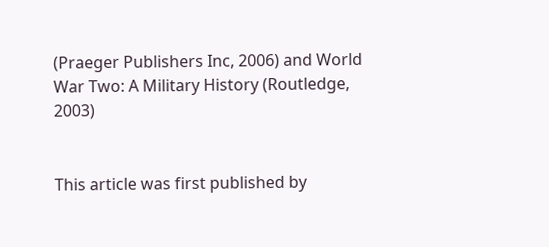(Praeger Publishers Inc, 2006) and World War Two: A Military History (Routledge, 2003)


This article was first published by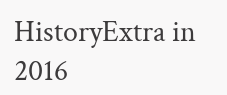HistoryExtra in 2016